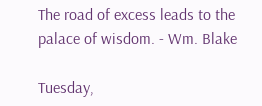The road of excess leads to the palace of wisdom. - Wm. Blake

Tuesday,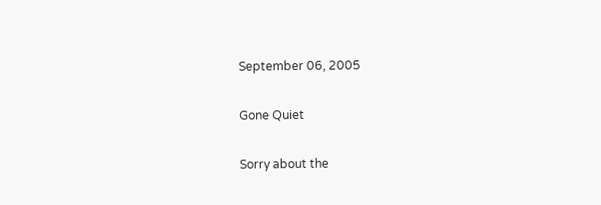September 06, 2005

Gone Quiet

Sorry about the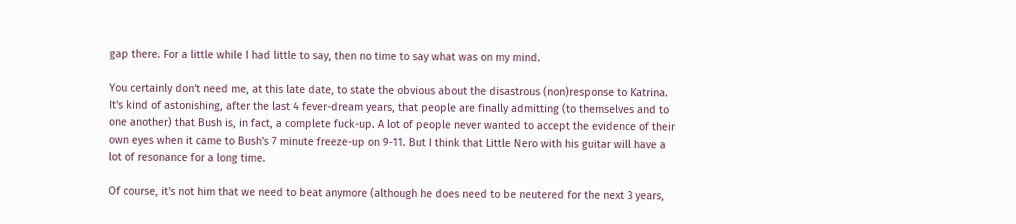gap there. For a little while I had little to say, then no time to say what was on my mind.

You certainly don't need me, at this late date, to state the obvious about the disastrous (non)response to Katrina. It's kind of astonishing, after the last 4 fever-dream years, that people are finally admitting (to themselves and to one another) that Bush is, in fact, a complete fuck-up. A lot of people never wanted to accept the evidence of their own eyes when it came to Bush's 7 minute freeze-up on 9-11. But I think that Little Nero with his guitar will have a lot of resonance for a long time.

Of course, it's not him that we need to beat anymore (although he does need to be neutered for the next 3 years,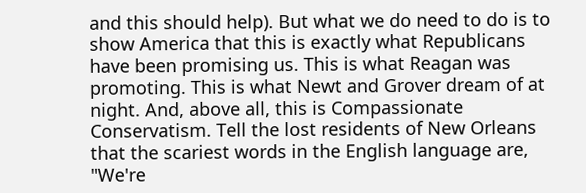and this should help). But what we do need to do is to show America that this is exactly what Republicans have been promising us. This is what Reagan was promoting. This is what Newt and Grover dream of at night. And, above all, this is Compassionate Conservatism. Tell the lost residents of New Orleans that the scariest words in the English language are, "We're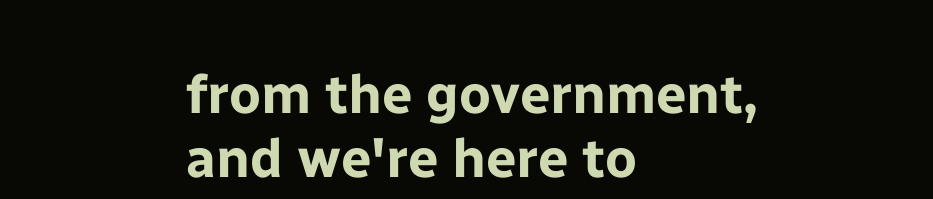from the government, and we're here to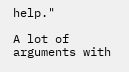help."

A lot of arguments with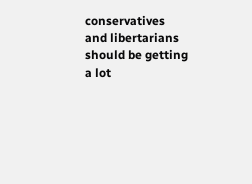conservatives and libertarians should be getting a lot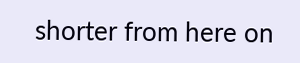shorter from here on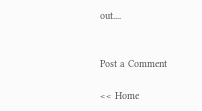out....


Post a Comment

<< Home